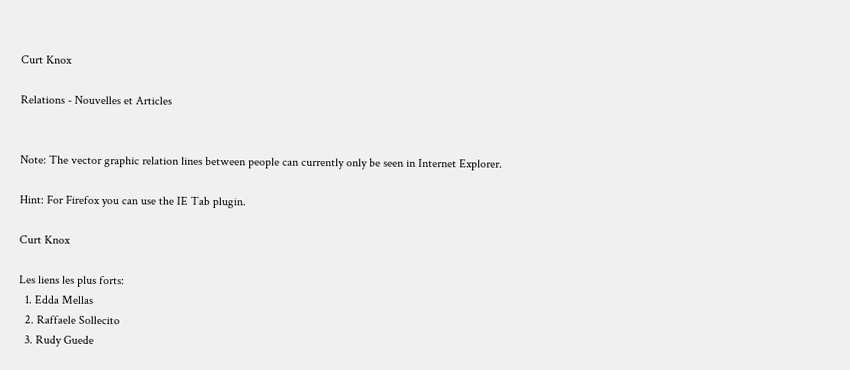Curt Knox

Relations - Nouvelles et Articles


Note: The vector graphic relation lines between people can currently only be seen in Internet Explorer.

Hint: For Firefox you can use the IE Tab plugin.

Curt Knox

Les liens les plus forts:
  1. Edda Mellas
  2. Raffaele Sollecito
  3. Rudy Guede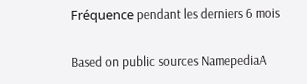Fréquence pendant les derniers 6 mois

Based on public sources NamepediaA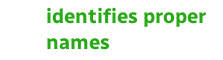identifies proper names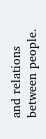and relations between people.